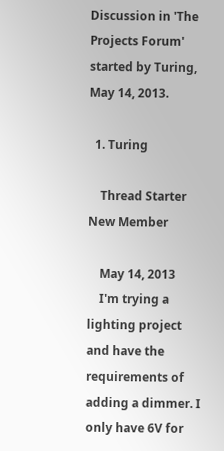Discussion in 'The Projects Forum' started by Turing, May 14, 2013.

  1. Turing

    Thread Starter New Member

    May 14, 2013
    I'm trying a lighting project and have the requirements of adding a dimmer. I only have 6V for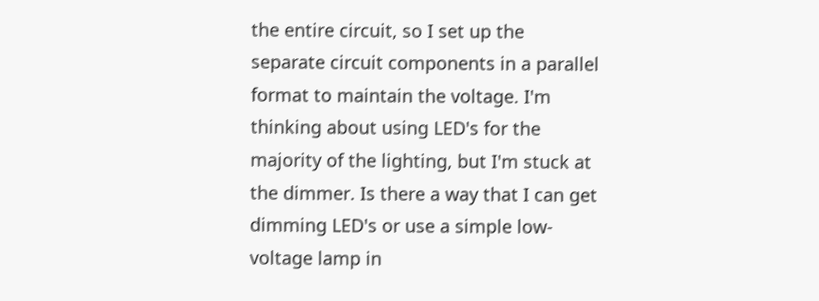the entire circuit, so I set up the separate circuit components in a parallel format to maintain the voltage. I'm thinking about using LED's for the majority of the lighting, but I'm stuck at the dimmer. Is there a way that I can get dimming LED's or use a simple low-voltage lamp in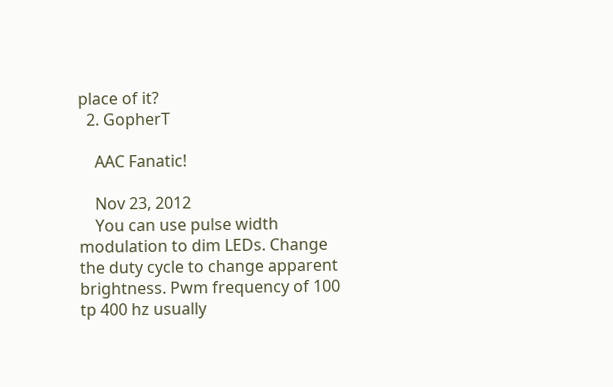place of it?
  2. GopherT

    AAC Fanatic!

    Nov 23, 2012
    You can use pulse width modulation to dim LEDs. Change the duty cycle to change apparent brightness. Pwm frequency of 100 tp 400 hz usually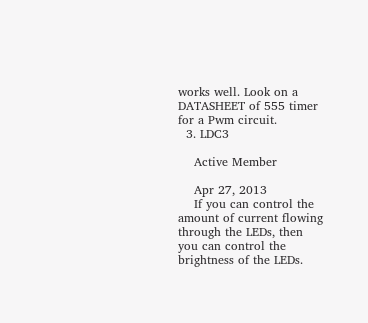works well. Look on a DATASHEET of 555 timer for a Pwm circuit.
  3. LDC3

    Active Member

    Apr 27, 2013
    If you can control the amount of current flowing through the LEDs, then you can control the brightness of the LEDs.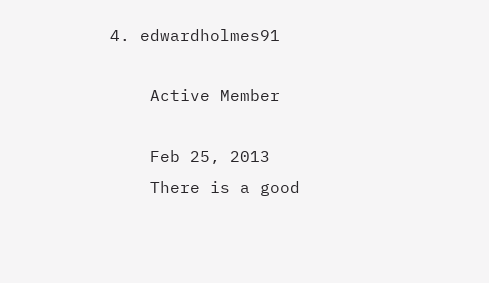4. edwardholmes91

    Active Member

    Feb 25, 2013
    There is a good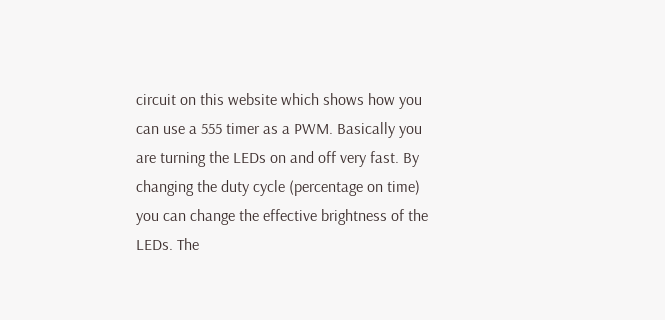circuit on this website which shows how you can use a 555 timer as a PWM. Basically you are turning the LEDs on and off very fast. By changing the duty cycle (percentage on time) you can change the effective brightness of the LEDs. The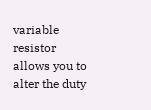variable resistor allows you to alter the duty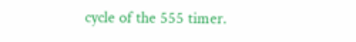cycle of the 555 timer.